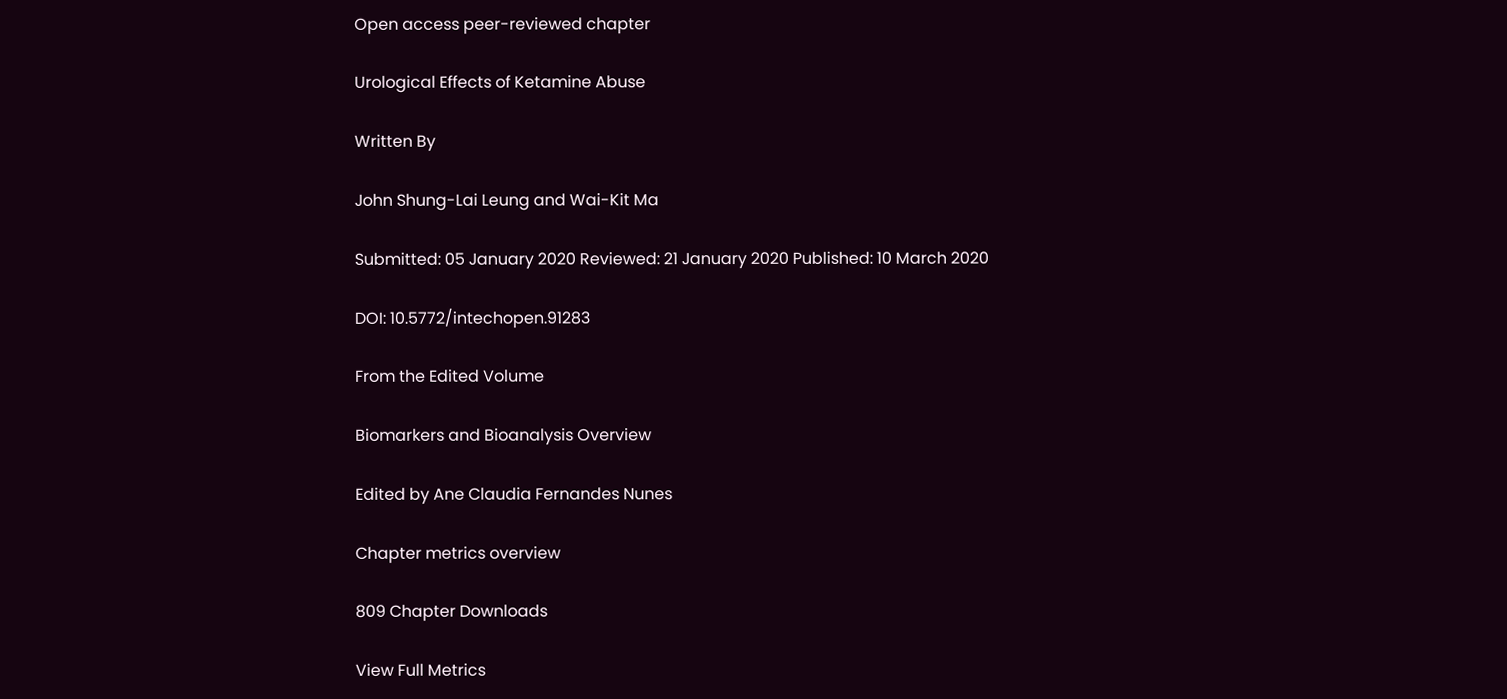Open access peer-reviewed chapter

Urological Effects of Ketamine Abuse

Written By

John Shung-Lai Leung and Wai-Kit Ma

Submitted: 05 January 2020 Reviewed: 21 January 2020 Published: 10 March 2020

DOI: 10.5772/intechopen.91283

From the Edited Volume

Biomarkers and Bioanalysis Overview

Edited by Ane Claudia Fernandes Nunes

Chapter metrics overview

809 Chapter Downloads

View Full Metrics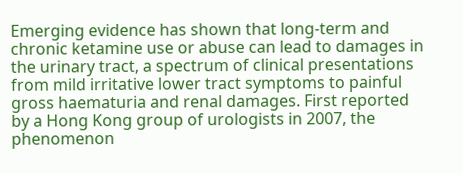Emerging evidence has shown that long-term and chronic ketamine use or abuse can lead to damages in the urinary tract, a spectrum of clinical presentations from mild irritative lower tract symptoms to painful gross haematuria and renal damages. First reported by a Hong Kong group of urologists in 2007, the phenomenon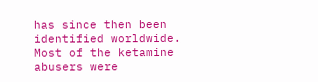has since then been identified worldwide. Most of the ketamine abusers were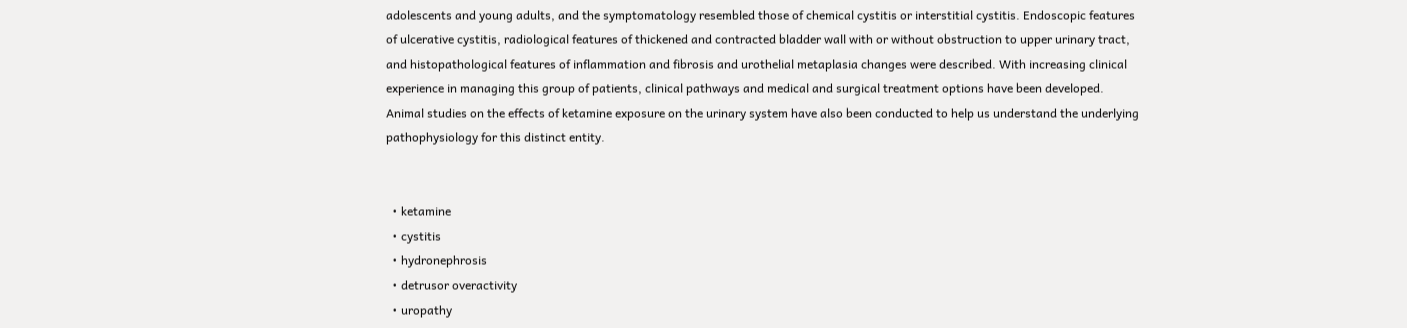adolescents and young adults, and the symptomatology resembled those of chemical cystitis or interstitial cystitis. Endoscopic features of ulcerative cystitis, radiological features of thickened and contracted bladder wall with or without obstruction to upper urinary tract, and histopathological features of inflammation and fibrosis and urothelial metaplasia changes were described. With increasing clinical experience in managing this group of patients, clinical pathways and medical and surgical treatment options have been developed. Animal studies on the effects of ketamine exposure on the urinary system have also been conducted to help us understand the underlying pathophysiology for this distinct entity.


  • ketamine
  • cystitis
  • hydronephrosis
  • detrusor overactivity
  • uropathy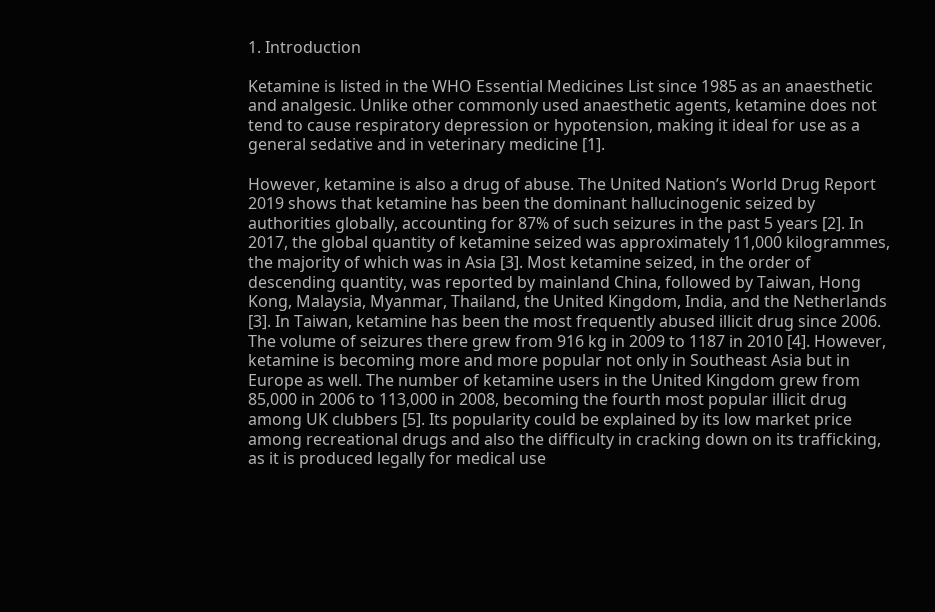1. Introduction

Ketamine is listed in the WHO Essential Medicines List since 1985 as an anaesthetic and analgesic. Unlike other commonly used anaesthetic agents, ketamine does not tend to cause respiratory depression or hypotension, making it ideal for use as a general sedative and in veterinary medicine [1].

However, ketamine is also a drug of abuse. The United Nation’s World Drug Report 2019 shows that ketamine has been the dominant hallucinogenic seized by authorities globally, accounting for 87% of such seizures in the past 5 years [2]. In 2017, the global quantity of ketamine seized was approximately 11,000 kilogrammes, the majority of which was in Asia [3]. Most ketamine seized, in the order of descending quantity, was reported by mainland China, followed by Taiwan, Hong Kong, Malaysia, Myanmar, Thailand, the United Kingdom, India, and the Netherlands [3]. In Taiwan, ketamine has been the most frequently abused illicit drug since 2006. The volume of seizures there grew from 916 kg in 2009 to 1187 in 2010 [4]. However, ketamine is becoming more and more popular not only in Southeast Asia but in Europe as well. The number of ketamine users in the United Kingdom grew from 85,000 in 2006 to 113,000 in 2008, becoming the fourth most popular illicit drug among UK clubbers [5]. Its popularity could be explained by its low market price among recreational drugs and also the difficulty in cracking down on its trafficking, as it is produced legally for medical use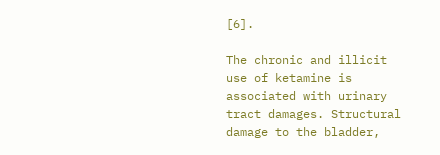[6].

The chronic and illicit use of ketamine is associated with urinary tract damages. Structural damage to the bladder,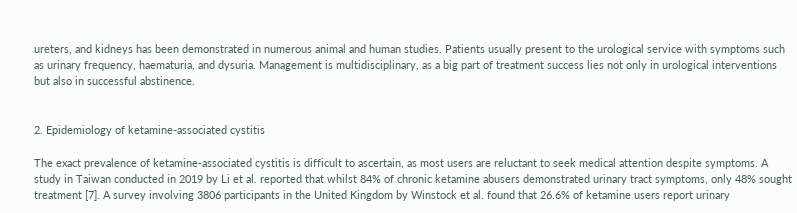ureters, and kidneys has been demonstrated in numerous animal and human studies. Patients usually present to the urological service with symptoms such as urinary frequency, haematuria, and dysuria. Management is multidisciplinary, as a big part of treatment success lies not only in urological interventions but also in successful abstinence.


2. Epidemiology of ketamine-associated cystitis

The exact prevalence of ketamine-associated cystitis is difficult to ascertain, as most users are reluctant to seek medical attention despite symptoms. A study in Taiwan conducted in 2019 by Li et al. reported that whilst 84% of chronic ketamine abusers demonstrated urinary tract symptoms, only 48% sought treatment [7]. A survey involving 3806 participants in the United Kingdom by Winstock et al. found that 26.6% of ketamine users report urinary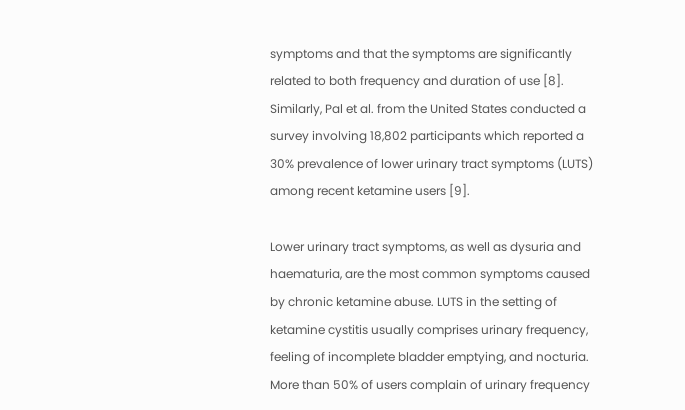symptoms and that the symptoms are significantly related to both frequency and duration of use [8]. Similarly, Pal et al. from the United States conducted a survey involving 18,802 participants which reported a 30% prevalence of lower urinary tract symptoms (LUTS) among recent ketamine users [9].

Lower urinary tract symptoms, as well as dysuria and haematuria, are the most common symptoms caused by chronic ketamine abuse. LUTS in the setting of ketamine cystitis usually comprises urinary frequency, feeling of incomplete bladder emptying, and nocturia. More than 50% of users complain of urinary frequency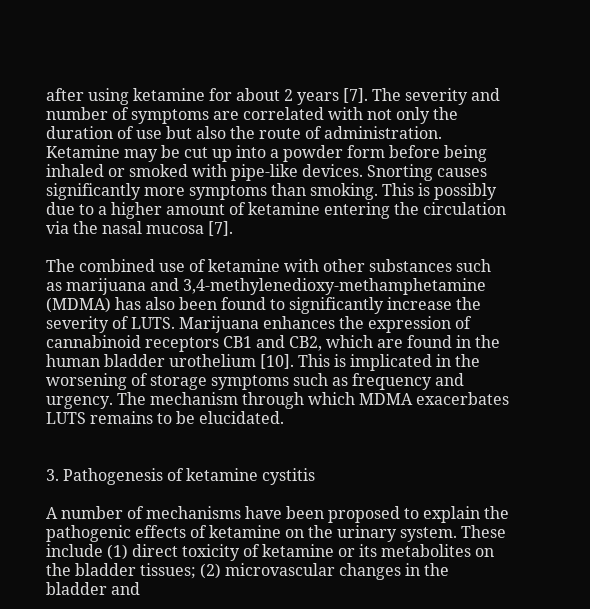after using ketamine for about 2 years [7]. The severity and number of symptoms are correlated with not only the duration of use but also the route of administration. Ketamine may be cut up into a powder form before being inhaled or smoked with pipe-like devices. Snorting causes significantly more symptoms than smoking. This is possibly due to a higher amount of ketamine entering the circulation via the nasal mucosa [7].

The combined use of ketamine with other substances such as marijuana and 3,4-methylenedioxy-methamphetamine (MDMA) has also been found to significantly increase the severity of LUTS. Marijuana enhances the expression of cannabinoid receptors CB1 and CB2, which are found in the human bladder urothelium [10]. This is implicated in the worsening of storage symptoms such as frequency and urgency. The mechanism through which MDMA exacerbates LUTS remains to be elucidated.


3. Pathogenesis of ketamine cystitis

A number of mechanisms have been proposed to explain the pathogenic effects of ketamine on the urinary system. These include (1) direct toxicity of ketamine or its metabolites on the bladder tissues; (2) microvascular changes in the bladder and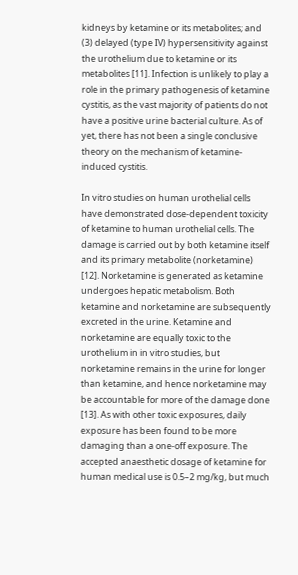kidneys by ketamine or its metabolites; and (3) delayed (type IV) hypersensitivity against the urothelium due to ketamine or its metabolites [11]. Infection is unlikely to play a role in the primary pathogenesis of ketamine cystitis, as the vast majority of patients do not have a positive urine bacterial culture. As of yet, there has not been a single conclusive theory on the mechanism of ketamine-induced cystitis.

In vitro studies on human urothelial cells have demonstrated dose-dependent toxicity of ketamine to human urothelial cells. The damage is carried out by both ketamine itself and its primary metabolite (norketamine) [12]. Norketamine is generated as ketamine undergoes hepatic metabolism. Both ketamine and norketamine are subsequently excreted in the urine. Ketamine and norketamine are equally toxic to the urothelium in in vitro studies, but norketamine remains in the urine for longer than ketamine, and hence norketamine may be accountable for more of the damage done [13]. As with other toxic exposures, daily exposure has been found to be more damaging than a one-off exposure. The accepted anaesthetic dosage of ketamine for human medical use is 0.5–2 mg/kg, but much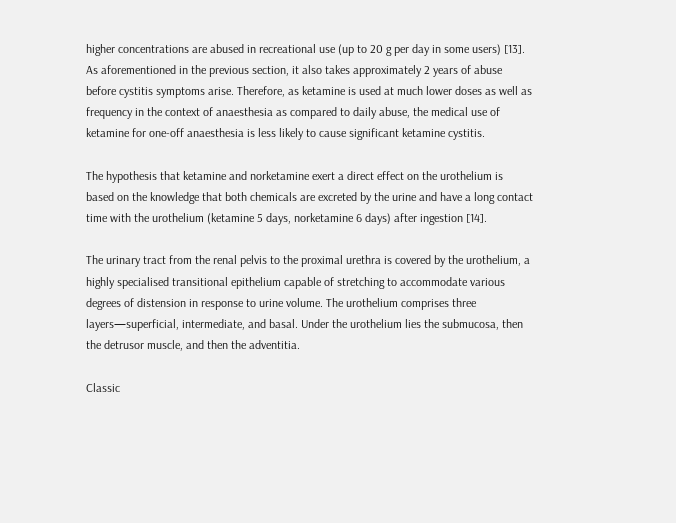higher concentrations are abused in recreational use (up to 20 g per day in some users) [13]. As aforementioned in the previous section, it also takes approximately 2 years of abuse before cystitis symptoms arise. Therefore, as ketamine is used at much lower doses as well as frequency in the context of anaesthesia as compared to daily abuse, the medical use of ketamine for one-off anaesthesia is less likely to cause significant ketamine cystitis.

The hypothesis that ketamine and norketamine exert a direct effect on the urothelium is based on the knowledge that both chemicals are excreted by the urine and have a long contact time with the urothelium (ketamine 5 days, norketamine 6 days) after ingestion [14].

The urinary tract from the renal pelvis to the proximal urethra is covered by the urothelium, a highly specialised transitional epithelium capable of stretching to accommodate various degrees of distension in response to urine volume. The urothelium comprises three layers—superficial, intermediate, and basal. Under the urothelium lies the submucosa, then the detrusor muscle, and then the adventitia.

Classic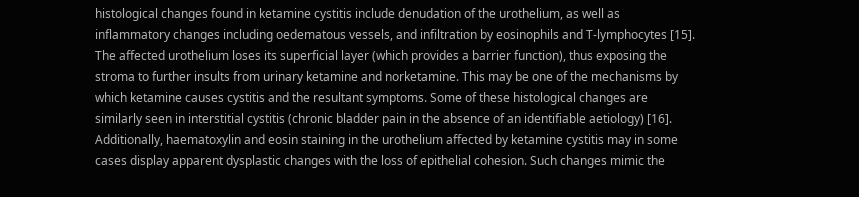histological changes found in ketamine cystitis include denudation of the urothelium, as well as inflammatory changes including oedematous vessels, and infiltration by eosinophils and T-lymphocytes [15]. The affected urothelium loses its superficial layer (which provides a barrier function), thus exposing the stroma to further insults from urinary ketamine and norketamine. This may be one of the mechanisms by which ketamine causes cystitis and the resultant symptoms. Some of these histological changes are similarly seen in interstitial cystitis (chronic bladder pain in the absence of an identifiable aetiology) [16]. Additionally, haematoxylin and eosin staining in the urothelium affected by ketamine cystitis may in some cases display apparent dysplastic changes with the loss of epithelial cohesion. Such changes mimic the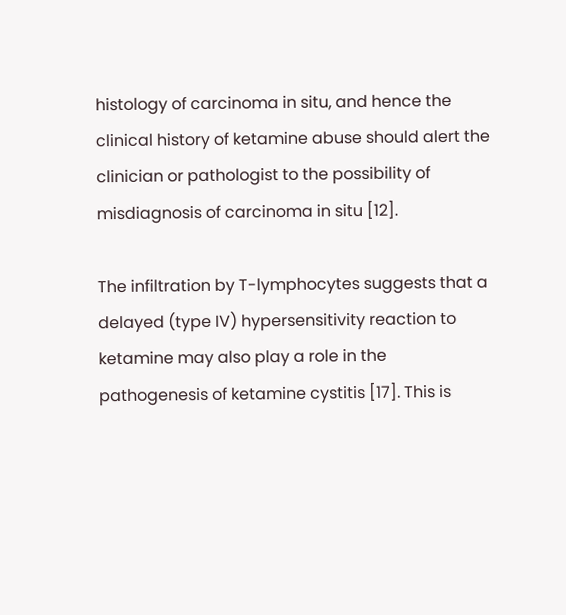histology of carcinoma in situ, and hence the clinical history of ketamine abuse should alert the clinician or pathologist to the possibility of misdiagnosis of carcinoma in situ [12].

The infiltration by T-lymphocytes suggests that a delayed (type IV) hypersensitivity reaction to ketamine may also play a role in the pathogenesis of ketamine cystitis [17]. This is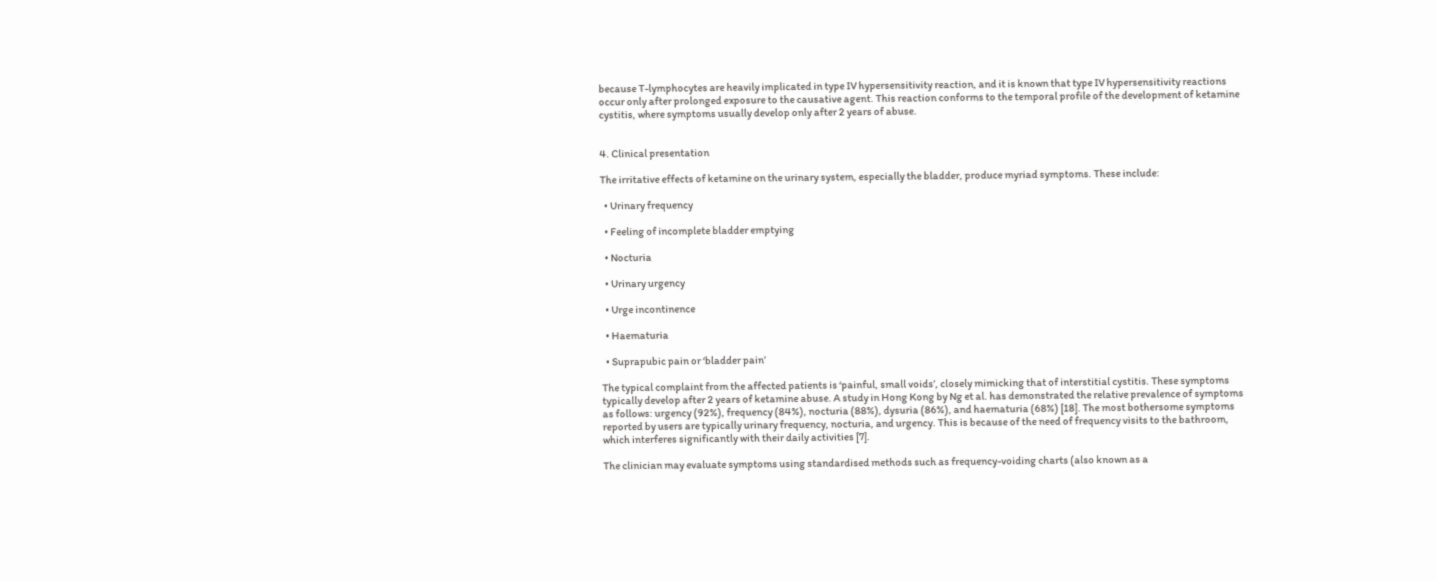because T-lymphocytes are heavily implicated in type IV hypersensitivity reaction, and it is known that type IV hypersensitivity reactions occur only after prolonged exposure to the causative agent. This reaction conforms to the temporal profile of the development of ketamine cystitis, where symptoms usually develop only after 2 years of abuse.


4. Clinical presentation

The irritative effects of ketamine on the urinary system, especially the bladder, produce myriad symptoms. These include:

  • Urinary frequency

  • Feeling of incomplete bladder emptying

  • Nocturia

  • Urinary urgency

  • Urge incontinence

  • Haematuria

  • Suprapubic pain or ‘bladder pain’

The typical complaint from the affected patients is ‘painful, small voids’, closely mimicking that of interstitial cystitis. These symptoms typically develop after 2 years of ketamine abuse. A study in Hong Kong by Ng et al. has demonstrated the relative prevalence of symptoms as follows: urgency (92%), frequency (84%), nocturia (88%), dysuria (86%), and haematuria (68%) [18]. The most bothersome symptoms reported by users are typically urinary frequency, nocturia, and urgency. This is because of the need of frequency visits to the bathroom, which interferes significantly with their daily activities [7].

The clinician may evaluate symptoms using standardised methods such as frequency-voiding charts (also known as a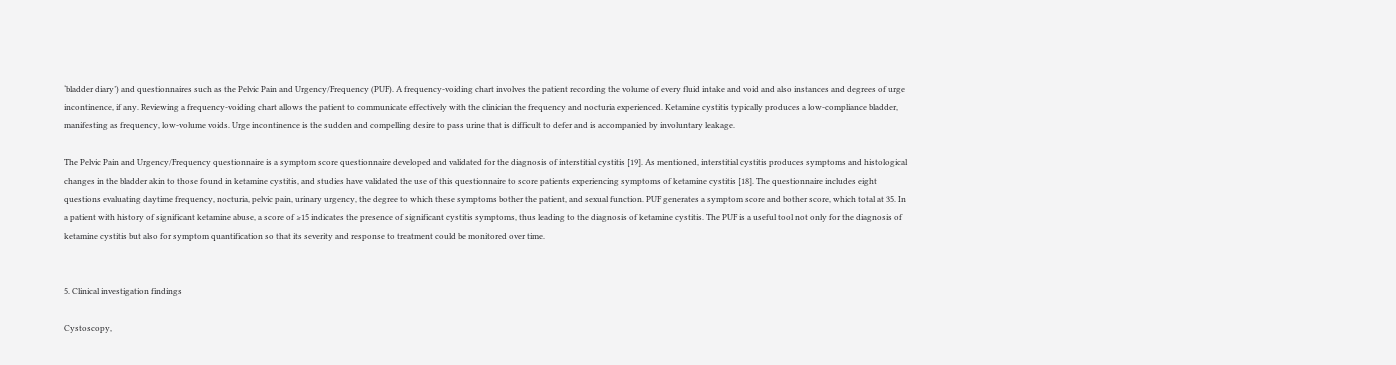‘bladder diary’) and questionnaires such as the Pelvic Pain and Urgency/Frequency (PUF). A frequency-voiding chart involves the patient recording the volume of every fluid intake and void and also instances and degrees of urge incontinence, if any. Reviewing a frequency-voiding chart allows the patient to communicate effectively with the clinician the frequency and nocturia experienced. Ketamine cystitis typically produces a low-compliance bladder, manifesting as frequency, low-volume voids. Urge incontinence is the sudden and compelling desire to pass urine that is difficult to defer and is accompanied by involuntary leakage.

The Pelvic Pain and Urgency/Frequency questionnaire is a symptom score questionnaire developed and validated for the diagnosis of interstitial cystitis [19]. As mentioned, interstitial cystitis produces symptoms and histological changes in the bladder akin to those found in ketamine cystitis, and studies have validated the use of this questionnaire to score patients experiencing symptoms of ketamine cystitis [18]. The questionnaire includes eight questions evaluating daytime frequency, nocturia, pelvic pain, urinary urgency, the degree to which these symptoms bother the patient, and sexual function. PUF generates a symptom score and bother score, which total at 35. In a patient with history of significant ketamine abuse, a score of ≥15 indicates the presence of significant cystitis symptoms, thus leading to the diagnosis of ketamine cystitis. The PUF is a useful tool not only for the diagnosis of ketamine cystitis but also for symptom quantification so that its severity and response to treatment could be monitored over time.


5. Clinical investigation findings

Cystoscopy,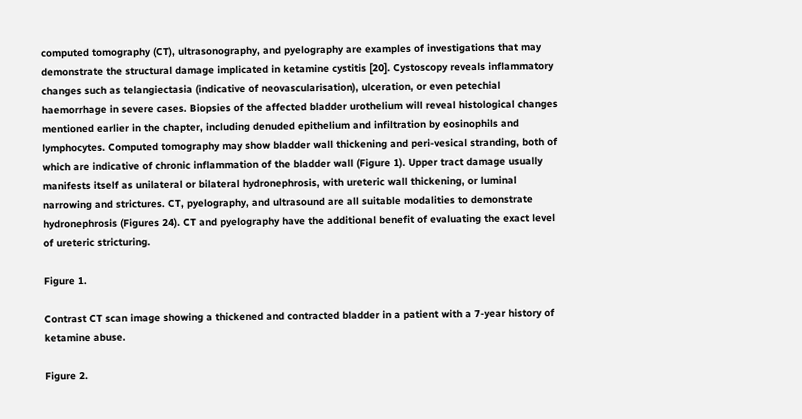computed tomography (CT), ultrasonography, and pyelography are examples of investigations that may demonstrate the structural damage implicated in ketamine cystitis [20]. Cystoscopy reveals inflammatory changes such as telangiectasia (indicative of neovascularisation), ulceration, or even petechial haemorrhage in severe cases. Biopsies of the affected bladder urothelium will reveal histological changes mentioned earlier in the chapter, including denuded epithelium and infiltration by eosinophils and lymphocytes. Computed tomography may show bladder wall thickening and peri-vesical stranding, both of which are indicative of chronic inflammation of the bladder wall (Figure 1). Upper tract damage usually manifests itself as unilateral or bilateral hydronephrosis, with ureteric wall thickening, or luminal narrowing and strictures. CT, pyelography, and ultrasound are all suitable modalities to demonstrate hydronephrosis (Figures 24). CT and pyelography have the additional benefit of evaluating the exact level of ureteric stricturing.

Figure 1.

Contrast CT scan image showing a thickened and contracted bladder in a patient with a 7-year history of ketamine abuse.

Figure 2.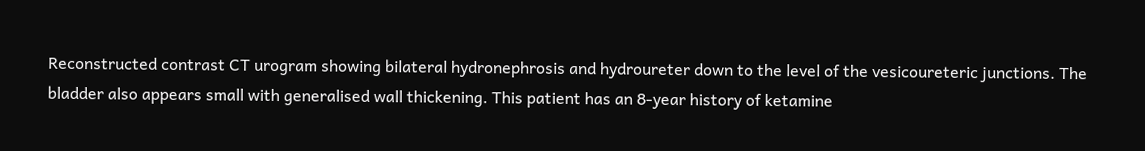Reconstructed contrast CT urogram showing bilateral hydronephrosis and hydroureter down to the level of the vesicoureteric junctions. The bladder also appears small with generalised wall thickening. This patient has an 8-year history of ketamine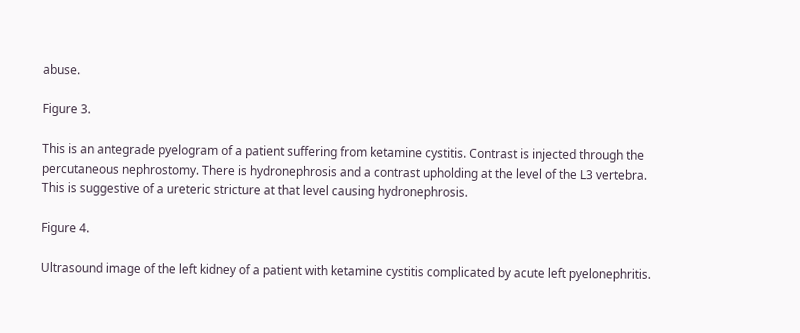abuse.

Figure 3.

This is an antegrade pyelogram of a patient suffering from ketamine cystitis. Contrast is injected through the percutaneous nephrostomy. There is hydronephrosis and a contrast upholding at the level of the L3 vertebra. This is suggestive of a ureteric stricture at that level causing hydronephrosis.

Figure 4.

Ultrasound image of the left kidney of a patient with ketamine cystitis complicated by acute left pyelonephritis.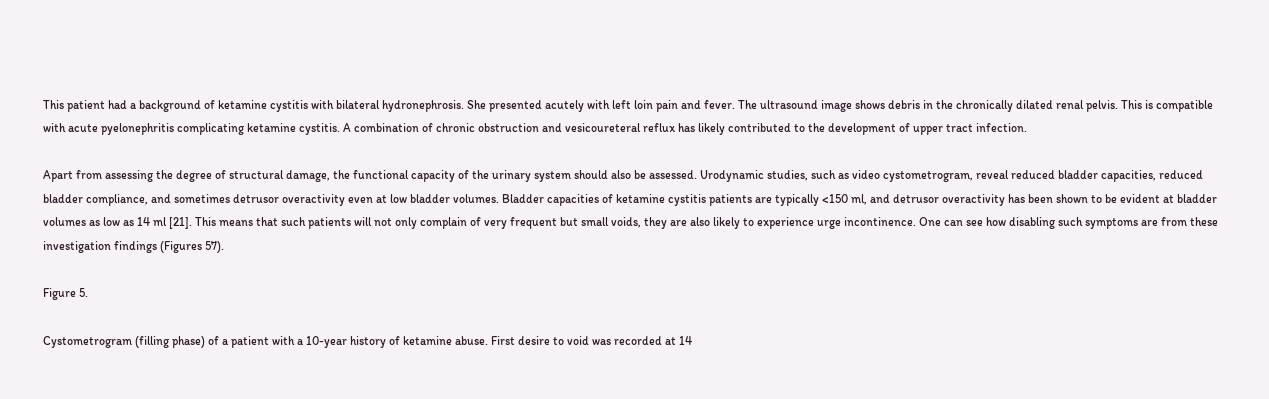This patient had a background of ketamine cystitis with bilateral hydronephrosis. She presented acutely with left loin pain and fever. The ultrasound image shows debris in the chronically dilated renal pelvis. This is compatible with acute pyelonephritis complicating ketamine cystitis. A combination of chronic obstruction and vesicoureteral reflux has likely contributed to the development of upper tract infection.

Apart from assessing the degree of structural damage, the functional capacity of the urinary system should also be assessed. Urodynamic studies, such as video cystometrogram, reveal reduced bladder capacities, reduced bladder compliance, and sometimes detrusor overactivity even at low bladder volumes. Bladder capacities of ketamine cystitis patients are typically <150 ml, and detrusor overactivity has been shown to be evident at bladder volumes as low as 14 ml [21]. This means that such patients will not only complain of very frequent but small voids, they are also likely to experience urge incontinence. One can see how disabling such symptoms are from these investigation findings (Figures 57).

Figure 5.

Cystometrogram (filling phase) of a patient with a 10-year history of ketamine abuse. First desire to void was recorded at 14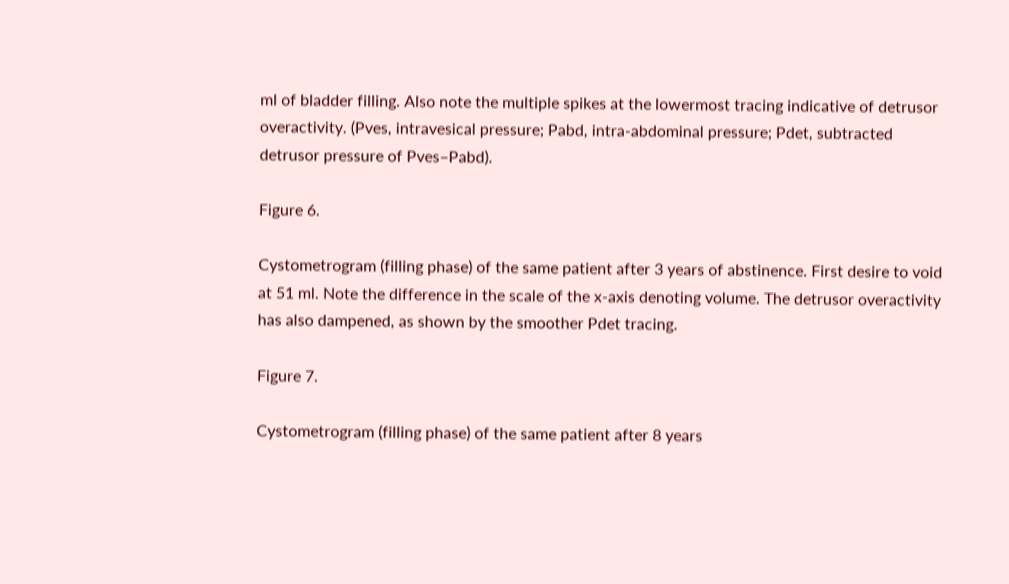ml of bladder filling. Also note the multiple spikes at the lowermost tracing indicative of detrusor overactivity. (Pves, intravesical pressure; Pabd, intra-abdominal pressure; Pdet, subtracted detrusor pressure of Pves–Pabd).

Figure 6.

Cystometrogram (filling phase) of the same patient after 3 years of abstinence. First desire to void at 51 ml. Note the difference in the scale of the x-axis denoting volume. The detrusor overactivity has also dampened, as shown by the smoother Pdet tracing.

Figure 7.

Cystometrogram (filling phase) of the same patient after 8 years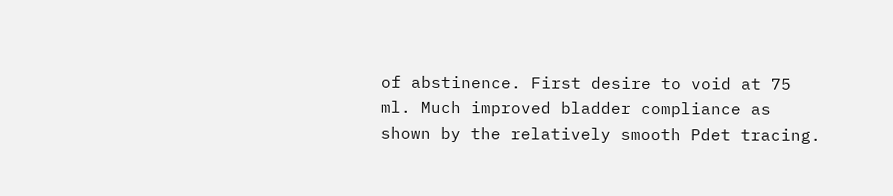of abstinence. First desire to void at 75 ml. Much improved bladder compliance as shown by the relatively smooth Pdet tracing.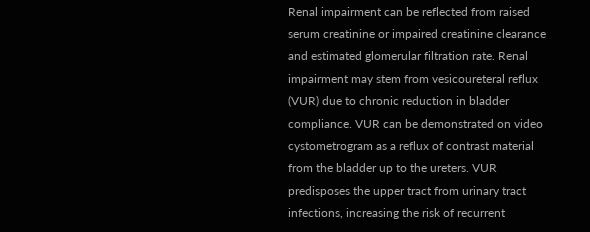Renal impairment can be reflected from raised serum creatinine or impaired creatinine clearance and estimated glomerular filtration rate. Renal impairment may stem from vesicoureteral reflux (VUR) due to chronic reduction in bladder compliance. VUR can be demonstrated on video cystometrogram as a reflux of contrast material from the bladder up to the ureters. VUR predisposes the upper tract from urinary tract infections, increasing the risk of recurrent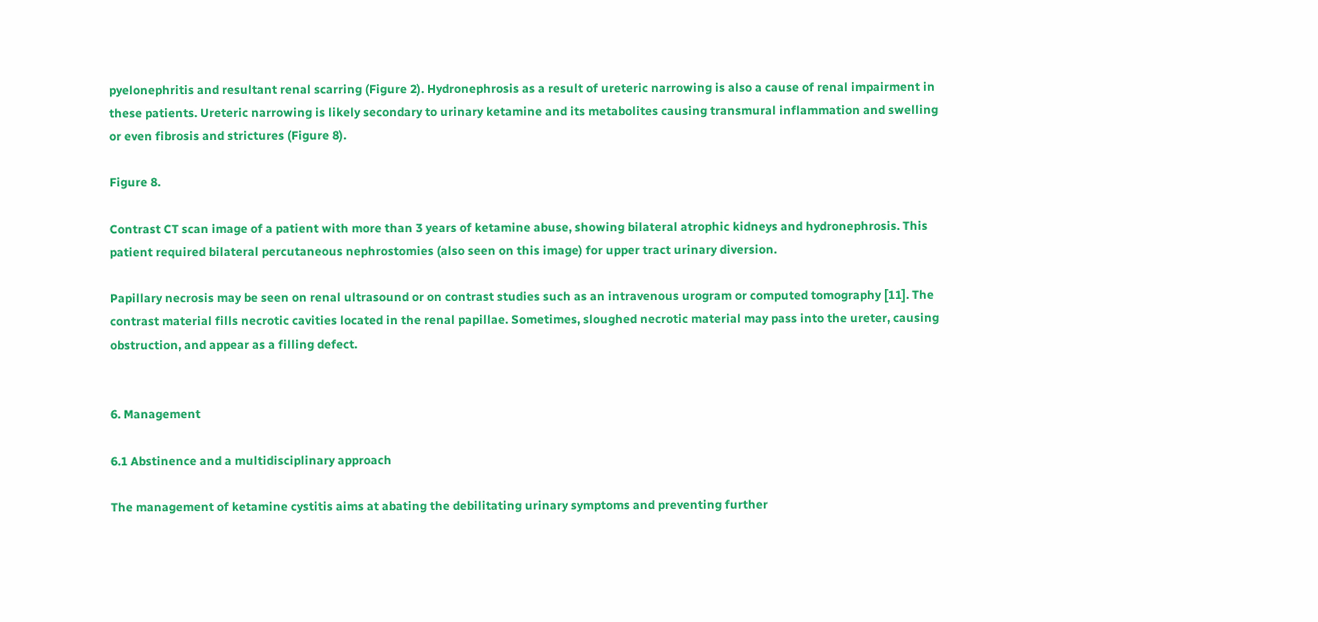pyelonephritis and resultant renal scarring (Figure 2). Hydronephrosis as a result of ureteric narrowing is also a cause of renal impairment in these patients. Ureteric narrowing is likely secondary to urinary ketamine and its metabolites causing transmural inflammation and swelling or even fibrosis and strictures (Figure 8).

Figure 8.

Contrast CT scan image of a patient with more than 3 years of ketamine abuse, showing bilateral atrophic kidneys and hydronephrosis. This patient required bilateral percutaneous nephrostomies (also seen on this image) for upper tract urinary diversion.

Papillary necrosis may be seen on renal ultrasound or on contrast studies such as an intravenous urogram or computed tomography [11]. The contrast material fills necrotic cavities located in the renal papillae. Sometimes, sloughed necrotic material may pass into the ureter, causing obstruction, and appear as a filling defect.


6. Management

6.1 Abstinence and a multidisciplinary approach

The management of ketamine cystitis aims at abating the debilitating urinary symptoms and preventing further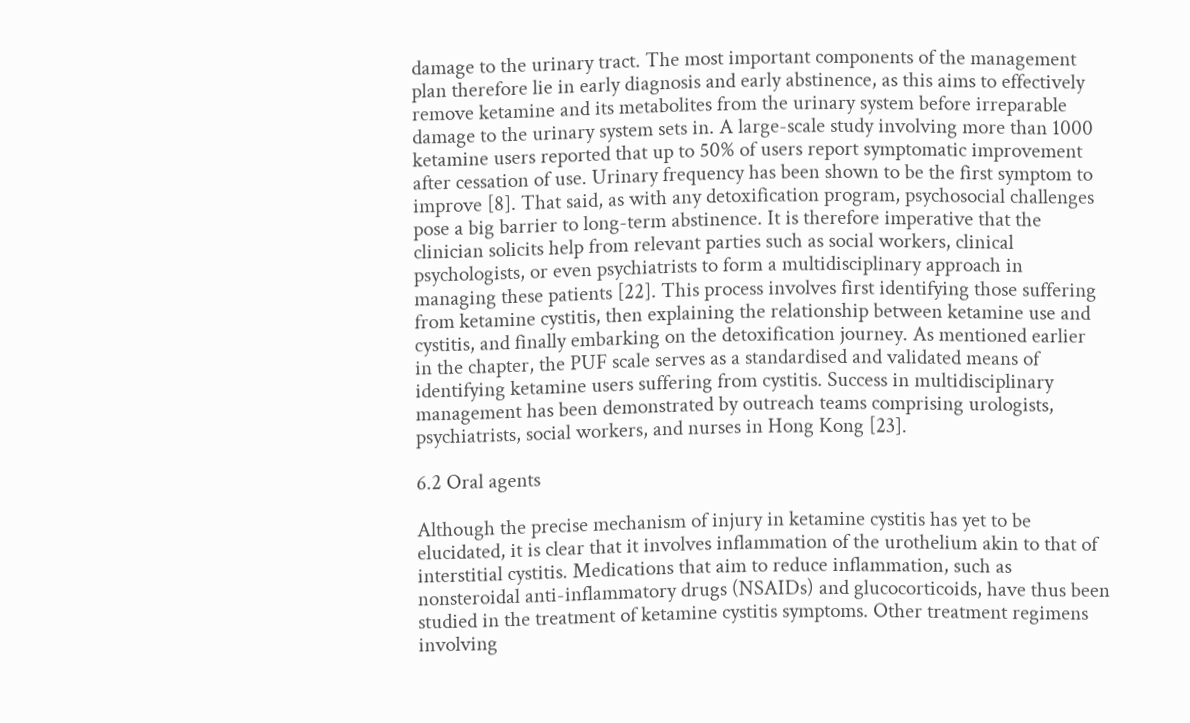damage to the urinary tract. The most important components of the management plan therefore lie in early diagnosis and early abstinence, as this aims to effectively remove ketamine and its metabolites from the urinary system before irreparable damage to the urinary system sets in. A large-scale study involving more than 1000 ketamine users reported that up to 50% of users report symptomatic improvement after cessation of use. Urinary frequency has been shown to be the first symptom to improve [8]. That said, as with any detoxification program, psychosocial challenges pose a big barrier to long-term abstinence. It is therefore imperative that the clinician solicits help from relevant parties such as social workers, clinical psychologists, or even psychiatrists to form a multidisciplinary approach in managing these patients [22]. This process involves first identifying those suffering from ketamine cystitis, then explaining the relationship between ketamine use and cystitis, and finally embarking on the detoxification journey. As mentioned earlier in the chapter, the PUF scale serves as a standardised and validated means of identifying ketamine users suffering from cystitis. Success in multidisciplinary management has been demonstrated by outreach teams comprising urologists, psychiatrists, social workers, and nurses in Hong Kong [23].

6.2 Oral agents

Although the precise mechanism of injury in ketamine cystitis has yet to be elucidated, it is clear that it involves inflammation of the urothelium akin to that of interstitial cystitis. Medications that aim to reduce inflammation, such as nonsteroidal anti-inflammatory drugs (NSAIDs) and glucocorticoids, have thus been studied in the treatment of ketamine cystitis symptoms. Other treatment regimens involving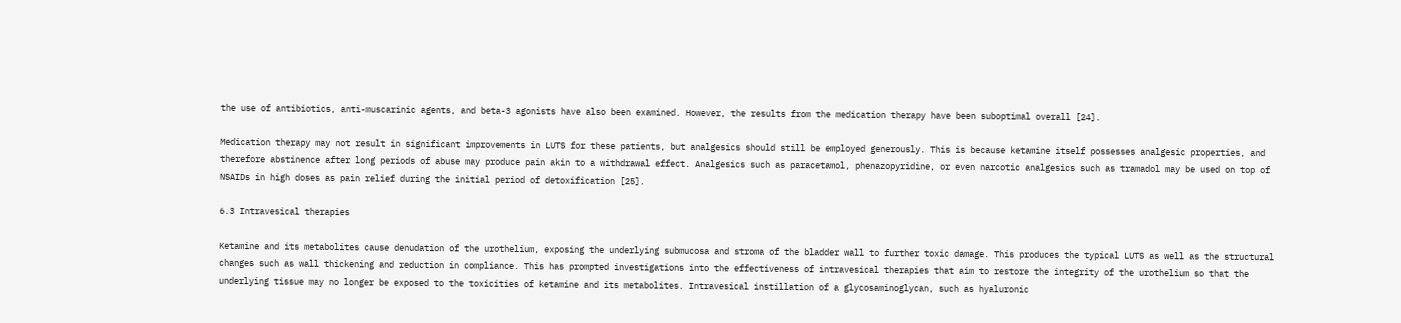the use of antibiotics, anti-muscarinic agents, and beta-3 agonists have also been examined. However, the results from the medication therapy have been suboptimal overall [24].

Medication therapy may not result in significant improvements in LUTS for these patients, but analgesics should still be employed generously. This is because ketamine itself possesses analgesic properties, and therefore abstinence after long periods of abuse may produce pain akin to a withdrawal effect. Analgesics such as paracetamol, phenazopyridine, or even narcotic analgesics such as tramadol may be used on top of NSAIDs in high doses as pain relief during the initial period of detoxification [25].

6.3 Intravesical therapies

Ketamine and its metabolites cause denudation of the urothelium, exposing the underlying submucosa and stroma of the bladder wall to further toxic damage. This produces the typical LUTS as well as the structural changes such as wall thickening and reduction in compliance. This has prompted investigations into the effectiveness of intravesical therapies that aim to restore the integrity of the urothelium so that the underlying tissue may no longer be exposed to the toxicities of ketamine and its metabolites. Intravesical instillation of a glycosaminoglycan, such as hyaluronic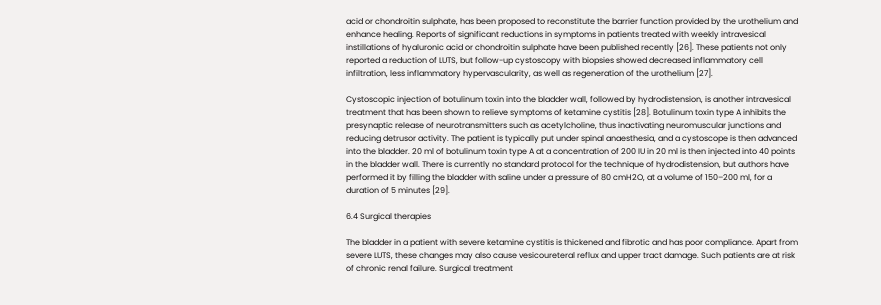acid or chondroitin sulphate, has been proposed to reconstitute the barrier function provided by the urothelium and enhance healing. Reports of significant reductions in symptoms in patients treated with weekly intravesical instillations of hyaluronic acid or chondroitin sulphate have been published recently [26]. These patients not only reported a reduction of LUTS, but follow-up cystoscopy with biopsies showed decreased inflammatory cell infiltration, less inflammatory hypervascularity, as well as regeneration of the urothelium [27].

Cystoscopic injection of botulinum toxin into the bladder wall, followed by hydrodistension, is another intravesical treatment that has been shown to relieve symptoms of ketamine cystitis [28]. Botulinum toxin type A inhibits the presynaptic release of neurotransmitters such as acetylcholine, thus inactivating neuromuscular junctions and reducing detrusor activity. The patient is typically put under spinal anaesthesia, and a cystoscope is then advanced into the bladder. 20 ml of botulinum toxin type A at a concentration of 200 IU in 20 ml is then injected into 40 points in the bladder wall. There is currently no standard protocol for the technique of hydrodistension, but authors have performed it by filling the bladder with saline under a pressure of 80 cmH2O, at a volume of 150–200 ml, for a duration of 5 minutes [29].

6.4 Surgical therapies

The bladder in a patient with severe ketamine cystitis is thickened and fibrotic and has poor compliance. Apart from severe LUTS, these changes may also cause vesicoureteral reflux and upper tract damage. Such patients are at risk of chronic renal failure. Surgical treatment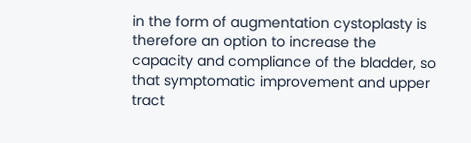in the form of augmentation cystoplasty is therefore an option to increase the capacity and compliance of the bladder, so that symptomatic improvement and upper tract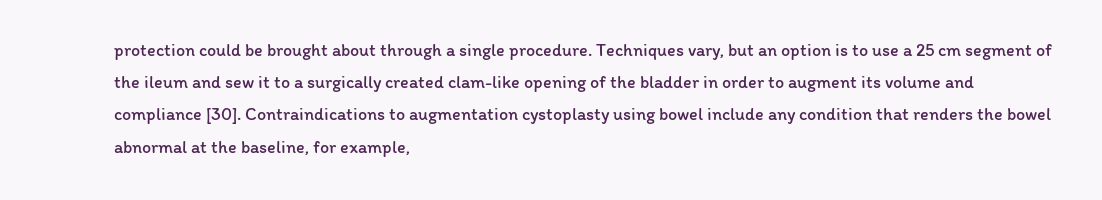protection could be brought about through a single procedure. Techniques vary, but an option is to use a 25 cm segment of the ileum and sew it to a surgically created clam-like opening of the bladder in order to augment its volume and compliance [30]. Contraindications to augmentation cystoplasty using bowel include any condition that renders the bowel abnormal at the baseline, for example,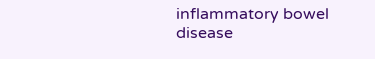inflammatory bowel disease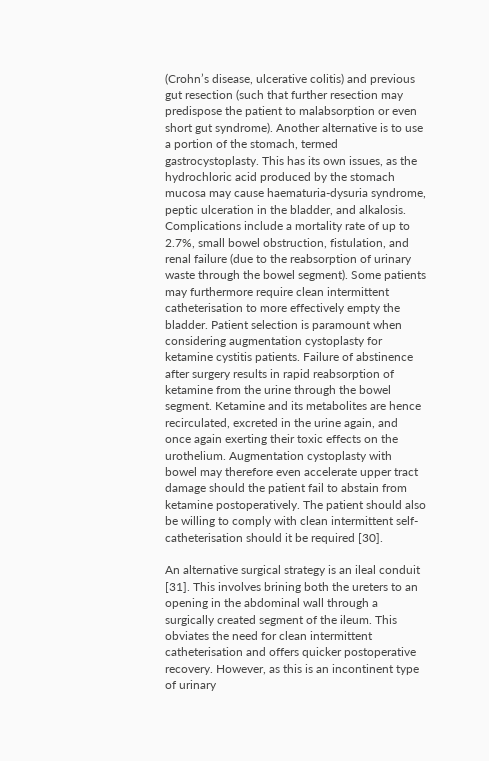(Crohn’s disease, ulcerative colitis) and previous gut resection (such that further resection may predispose the patient to malabsorption or even short gut syndrome). Another alternative is to use a portion of the stomach, termed gastrocystoplasty. This has its own issues, as the hydrochloric acid produced by the stomach mucosa may cause haematuria-dysuria syndrome, peptic ulceration in the bladder, and alkalosis. Complications include a mortality rate of up to 2.7%, small bowel obstruction, fistulation, and renal failure (due to the reabsorption of urinary waste through the bowel segment). Some patients may furthermore require clean intermittent catheterisation to more effectively empty the bladder. Patient selection is paramount when considering augmentation cystoplasty for ketamine cystitis patients. Failure of abstinence after surgery results in rapid reabsorption of ketamine from the urine through the bowel segment. Ketamine and its metabolites are hence recirculated, excreted in the urine again, and once again exerting their toxic effects on the urothelium. Augmentation cystoplasty with bowel may therefore even accelerate upper tract damage should the patient fail to abstain from ketamine postoperatively. The patient should also be willing to comply with clean intermittent self-catheterisation should it be required [30].

An alternative surgical strategy is an ileal conduit [31]. This involves brining both the ureters to an opening in the abdominal wall through a surgically created segment of the ileum. This obviates the need for clean intermittent catheterisation and offers quicker postoperative recovery. However, as this is an incontinent type of urinary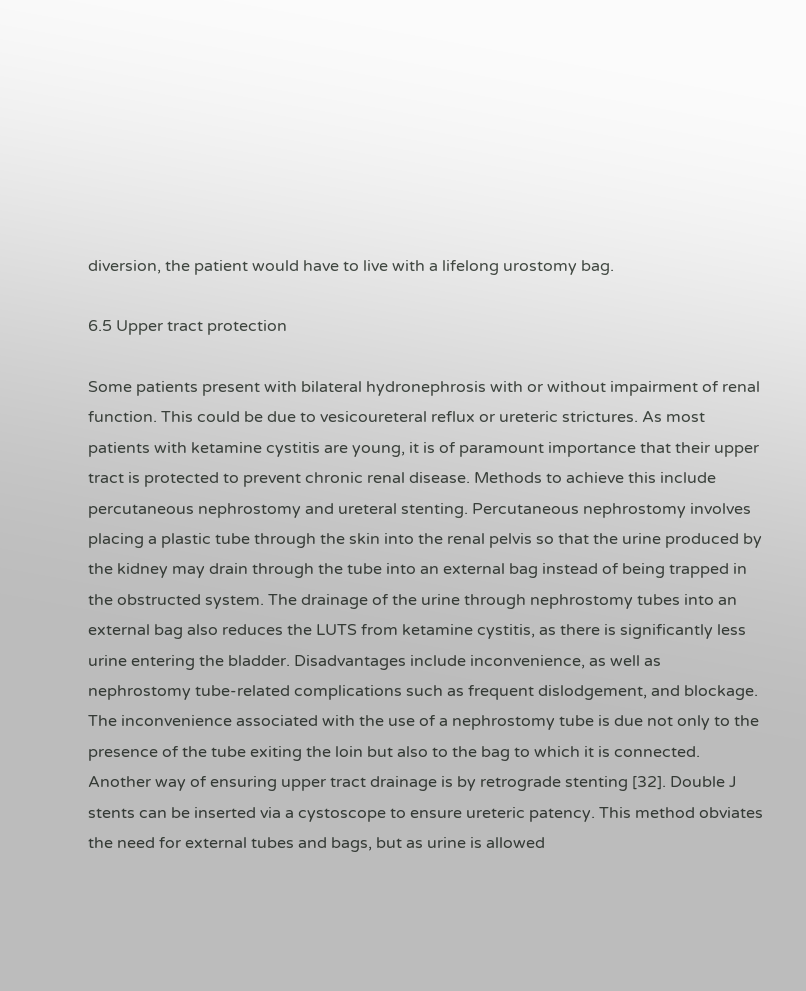diversion, the patient would have to live with a lifelong urostomy bag.

6.5 Upper tract protection

Some patients present with bilateral hydronephrosis with or without impairment of renal function. This could be due to vesicoureteral reflux or ureteric strictures. As most patients with ketamine cystitis are young, it is of paramount importance that their upper tract is protected to prevent chronic renal disease. Methods to achieve this include percutaneous nephrostomy and ureteral stenting. Percutaneous nephrostomy involves placing a plastic tube through the skin into the renal pelvis so that the urine produced by the kidney may drain through the tube into an external bag instead of being trapped in the obstructed system. The drainage of the urine through nephrostomy tubes into an external bag also reduces the LUTS from ketamine cystitis, as there is significantly less urine entering the bladder. Disadvantages include inconvenience, as well as nephrostomy tube-related complications such as frequent dislodgement, and blockage. The inconvenience associated with the use of a nephrostomy tube is due not only to the presence of the tube exiting the loin but also to the bag to which it is connected. Another way of ensuring upper tract drainage is by retrograde stenting [32]. Double J stents can be inserted via a cystoscope to ensure ureteric patency. This method obviates the need for external tubes and bags, but as urine is allowed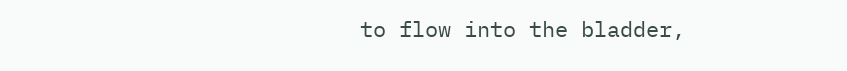to flow into the bladder,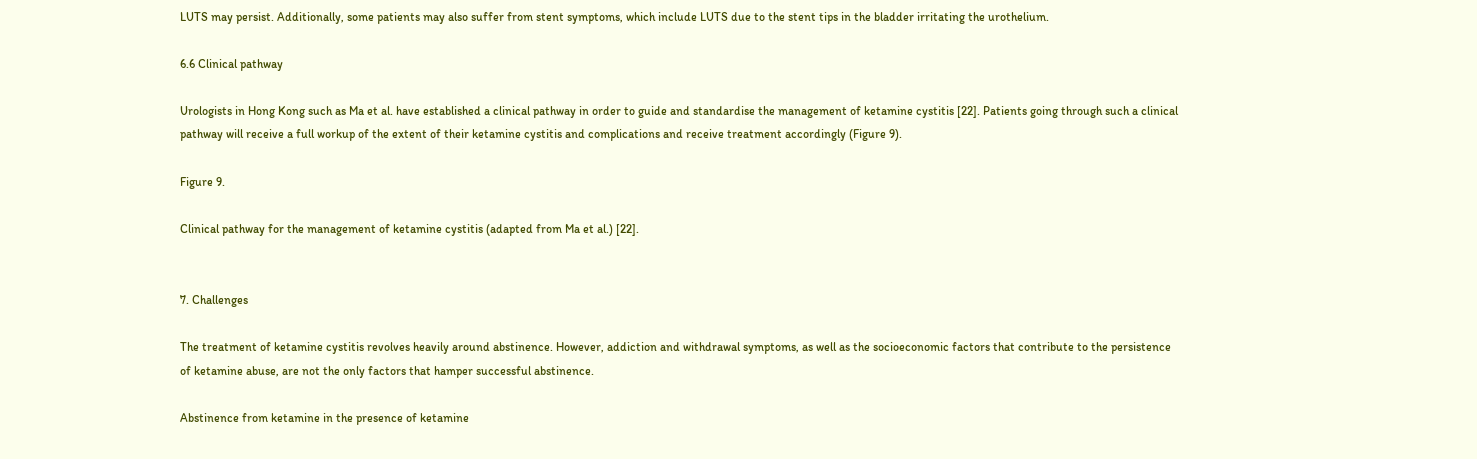LUTS may persist. Additionally, some patients may also suffer from stent symptoms, which include LUTS due to the stent tips in the bladder irritating the urothelium.

6.6 Clinical pathway

Urologists in Hong Kong such as Ma et al. have established a clinical pathway in order to guide and standardise the management of ketamine cystitis [22]. Patients going through such a clinical pathway will receive a full workup of the extent of their ketamine cystitis and complications and receive treatment accordingly (Figure 9).

Figure 9.

Clinical pathway for the management of ketamine cystitis (adapted from Ma et al.) [22].


7. Challenges

The treatment of ketamine cystitis revolves heavily around abstinence. However, addiction and withdrawal symptoms, as well as the socioeconomic factors that contribute to the persistence of ketamine abuse, are not the only factors that hamper successful abstinence.

Abstinence from ketamine in the presence of ketamine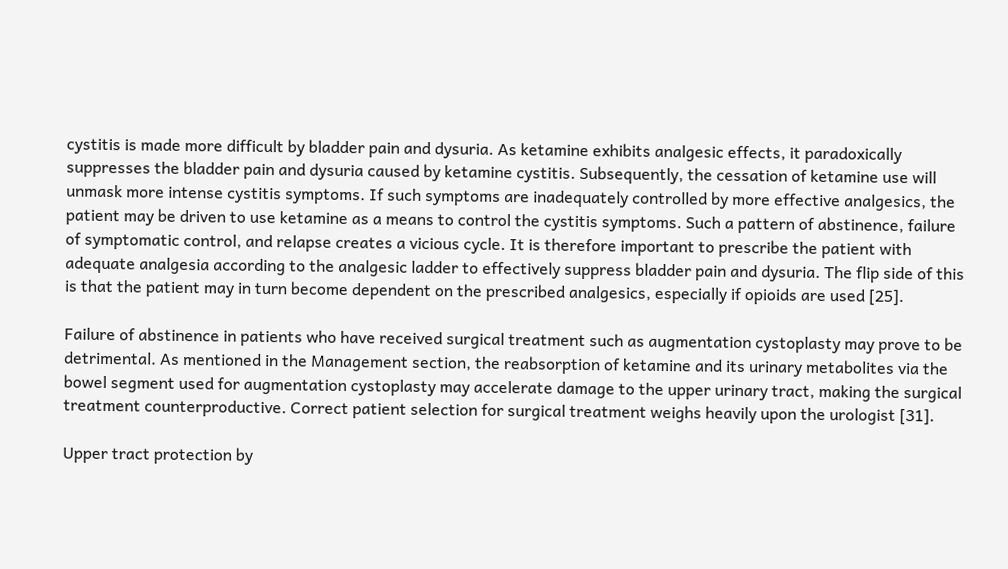cystitis is made more difficult by bladder pain and dysuria. As ketamine exhibits analgesic effects, it paradoxically suppresses the bladder pain and dysuria caused by ketamine cystitis. Subsequently, the cessation of ketamine use will unmask more intense cystitis symptoms. If such symptoms are inadequately controlled by more effective analgesics, the patient may be driven to use ketamine as a means to control the cystitis symptoms. Such a pattern of abstinence, failure of symptomatic control, and relapse creates a vicious cycle. It is therefore important to prescribe the patient with adequate analgesia according to the analgesic ladder to effectively suppress bladder pain and dysuria. The flip side of this is that the patient may in turn become dependent on the prescribed analgesics, especially if opioids are used [25].

Failure of abstinence in patients who have received surgical treatment such as augmentation cystoplasty may prove to be detrimental. As mentioned in the Management section, the reabsorption of ketamine and its urinary metabolites via the bowel segment used for augmentation cystoplasty may accelerate damage to the upper urinary tract, making the surgical treatment counterproductive. Correct patient selection for surgical treatment weighs heavily upon the urologist [31].

Upper tract protection by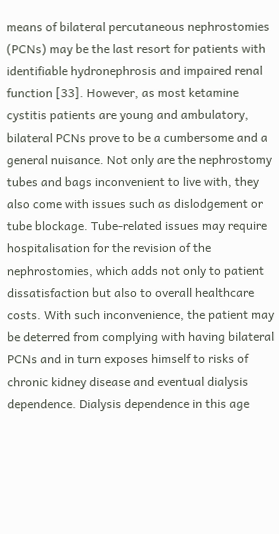means of bilateral percutaneous nephrostomies (PCNs) may be the last resort for patients with identifiable hydronephrosis and impaired renal function [33]. However, as most ketamine cystitis patients are young and ambulatory, bilateral PCNs prove to be a cumbersome and a general nuisance. Not only are the nephrostomy tubes and bags inconvenient to live with, they also come with issues such as dislodgement or tube blockage. Tube-related issues may require hospitalisation for the revision of the nephrostomies, which adds not only to patient dissatisfaction but also to overall healthcare costs. With such inconvenience, the patient may be deterred from complying with having bilateral PCNs and in turn exposes himself to risks of chronic kidney disease and eventual dialysis dependence. Dialysis dependence in this age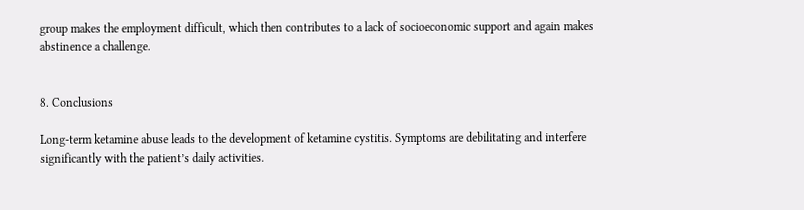group makes the employment difficult, which then contributes to a lack of socioeconomic support and again makes abstinence a challenge.


8. Conclusions

Long-term ketamine abuse leads to the development of ketamine cystitis. Symptoms are debilitating and interfere significantly with the patient’s daily activities.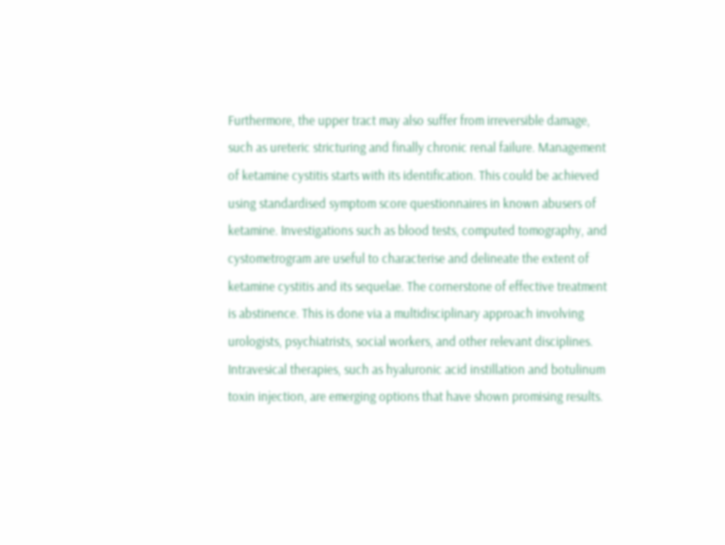Furthermore, the upper tract may also suffer from irreversible damage, such as ureteric stricturing and finally chronic renal failure. Management of ketamine cystitis starts with its identification. This could be achieved using standardised symptom score questionnaires in known abusers of ketamine. Investigations such as blood tests, computed tomography, and cystometrogram are useful to characterise and delineate the extent of ketamine cystitis and its sequelae. The cornerstone of effective treatment is abstinence. This is done via a multidisciplinary approach involving urologists, psychiatrists, social workers, and other relevant disciplines. Intravesical therapies, such as hyaluronic acid instillation and botulinum toxin injection, are emerging options that have shown promising results.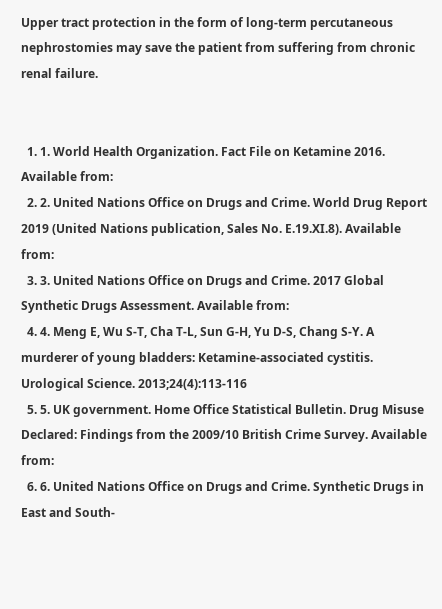Upper tract protection in the form of long-term percutaneous nephrostomies may save the patient from suffering from chronic renal failure.


  1. 1. World Health Organization. Fact File on Ketamine 2016. Available from:
  2. 2. United Nations Office on Drugs and Crime. World Drug Report 2019 (United Nations publication, Sales No. E.19.XI.8). Available from:
  3. 3. United Nations Office on Drugs and Crime. 2017 Global Synthetic Drugs Assessment. Available from:
  4. 4. Meng E, Wu S-T, Cha T-L, Sun G-H, Yu D-S, Chang S-Y. A murderer of young bladders: Ketamine-associated cystitis. Urological Science. 2013;24(4):113-116
  5. 5. UK government. Home Office Statistical Bulletin. Drug Misuse Declared: Findings from the 2009/10 British Crime Survey. Available from:
  6. 6. United Nations Office on Drugs and Crime. Synthetic Drugs in East and South-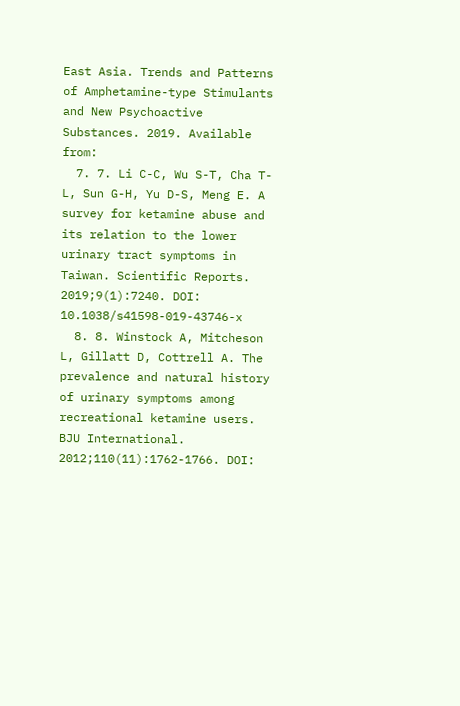East Asia. Trends and Patterns of Amphetamine-type Stimulants and New Psychoactive Substances. 2019. Available from:
  7. 7. Li C-C, Wu S-T, Cha T-L, Sun G-H, Yu D-S, Meng E. A survey for ketamine abuse and its relation to the lower urinary tract symptoms in Taiwan. Scientific Reports. 2019;9(1):7240. DOI: 10.1038/s41598-019-43746-x
  8. 8. Winstock A, Mitcheson L, Gillatt D, Cottrell A. The prevalence and natural history of urinary symptoms among recreational ketamine users. BJU International. 2012;110(11):1762-1766. DOI: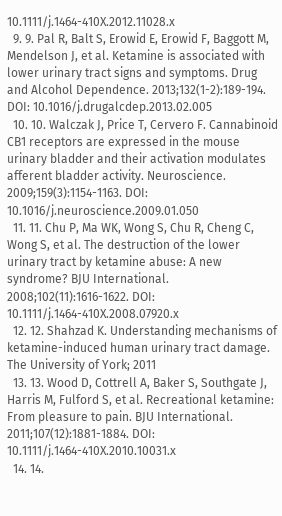10.1111/j.1464-410X.2012.11028.x
  9. 9. Pal R, Balt S, Erowid E, Erowid F, Baggott M, Mendelson J, et al. Ketamine is associated with lower urinary tract signs and symptoms. Drug and Alcohol Dependence. 2013;132(1-2):189-194. DOI: 10.1016/j.drugalcdep.2013.02.005
  10. 10. Walczak J, Price T, Cervero F. Cannabinoid CB1 receptors are expressed in the mouse urinary bladder and their activation modulates afferent bladder activity. Neuroscience. 2009;159(3):1154-1163. DOI: 10.1016/j.neuroscience.2009.01.050
  11. 11. Chu P, Ma WK, Wong S, Chu R, Cheng C, Wong S, et al. The destruction of the lower urinary tract by ketamine abuse: A new syndrome? BJU International. 2008;102(11):1616-1622. DOI: 10.1111/j.1464-410X.2008.07920.x
  12. 12. Shahzad K. Understanding mechanisms of ketamine-induced human urinary tract damage. The University of York; 2011
  13. 13. Wood D, Cottrell A, Baker S, Southgate J, Harris M, Fulford S, et al. Recreational ketamine: From pleasure to pain. BJU International. 2011;107(12):1881-1884. DOI: 10.1111/j.1464-410X.2010.10031.x
  14. 14.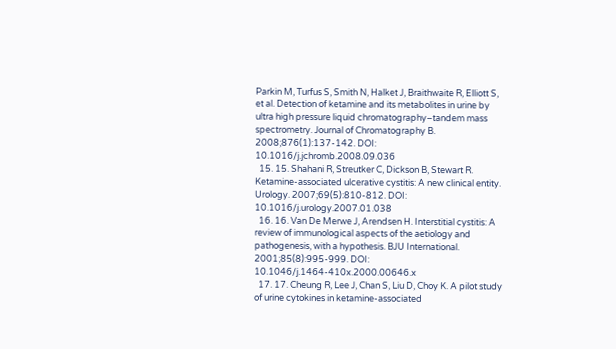Parkin M, Turfus S, Smith N, Halket J, Braithwaite R, Elliott S, et al. Detection of ketamine and its metabolites in urine by ultra high pressure liquid chromatography–tandem mass spectrometry. Journal of Chromatography B. 2008;876(1):137-142. DOI: 10.1016/j.jchromb.2008.09.036
  15. 15. Shahani R, Streutker C, Dickson B, Stewart R. Ketamine-associated ulcerative cystitis: A new clinical entity. Urology. 2007;69(5):810-812. DOI: 10.1016/j.urology.2007.01.038
  16. 16. Van De Merwe J, Arendsen H. Interstitial cystitis: A review of immunological aspects of the aetiology and pathogenesis, with a hypothesis. BJU International. 2001;85(8):995-999. DOI: 10.1046/j.1464-410x.2000.00646.x
  17. 17. Cheung R, Lee J, Chan S, Liu D, Choy K. A pilot study of urine cytokines in ketamine-associated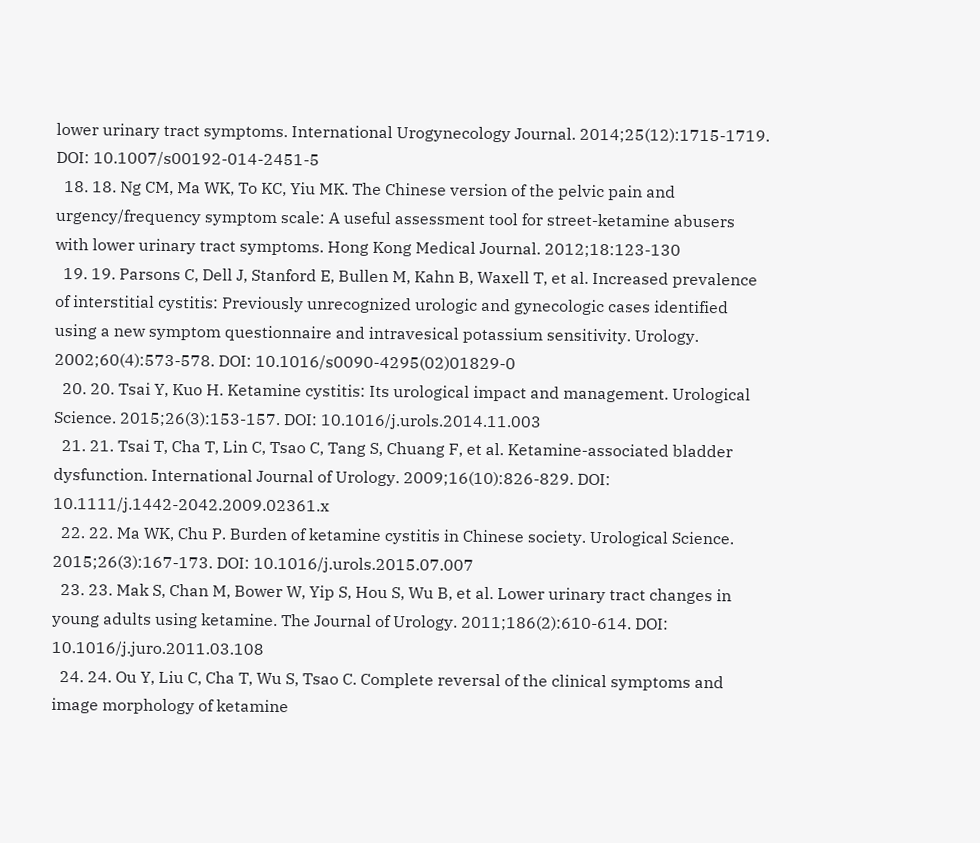lower urinary tract symptoms. International Urogynecology Journal. 2014;25(12):1715-1719. DOI: 10.1007/s00192-014-2451-5
  18. 18. Ng CM, Ma WK, To KC, Yiu MK. The Chinese version of the pelvic pain and urgency/frequency symptom scale: A useful assessment tool for street-ketamine abusers with lower urinary tract symptoms. Hong Kong Medical Journal. 2012;18:123-130
  19. 19. Parsons C, Dell J, Stanford E, Bullen M, Kahn B, Waxell T, et al. Increased prevalence of interstitial cystitis: Previously unrecognized urologic and gynecologic cases identified using a new symptom questionnaire and intravesical potassium sensitivity. Urology. 2002;60(4):573-578. DOI: 10.1016/s0090-4295(02)01829-0
  20. 20. Tsai Y, Kuo H. Ketamine cystitis: Its urological impact and management. Urological Science. 2015;26(3):153-157. DOI: 10.1016/j.urols.2014.11.003
  21. 21. Tsai T, Cha T, Lin C, Tsao C, Tang S, Chuang F, et al. Ketamine-associated bladder dysfunction. International Journal of Urology. 2009;16(10):826-829. DOI: 10.1111/j.1442-2042.2009.02361.x
  22. 22. Ma WK, Chu P. Burden of ketamine cystitis in Chinese society. Urological Science. 2015;26(3):167-173. DOI: 10.1016/j.urols.2015.07.007
  23. 23. Mak S, Chan M, Bower W, Yip S, Hou S, Wu B, et al. Lower urinary tract changes in young adults using ketamine. The Journal of Urology. 2011;186(2):610-614. DOI: 10.1016/j.juro.2011.03.108
  24. 24. Ou Y, Liu C, Cha T, Wu S, Tsao C. Complete reversal of the clinical symptoms and image morphology of ketamine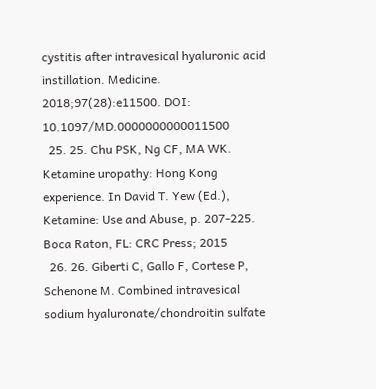cystitis after intravesical hyaluronic acid instillation. Medicine. 2018;97(28):e11500. DOI: 10.1097/MD.0000000000011500
  25. 25. Chu PSK, Ng CF, MA WK. Ketamine uropathy: Hong Kong experience. In David T. Yew (Ed.), Ketamine: Use and Abuse, p. 207-225. Boca Raton, FL: CRC Press; 2015
  26. 26. Giberti C, Gallo F, Cortese P, Schenone M. Combined intravesical sodium hyaluronate/chondroitin sulfate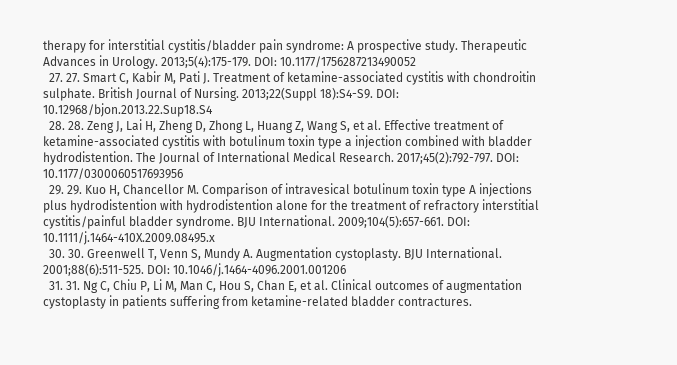therapy for interstitial cystitis/bladder pain syndrome: A prospective study. Therapeutic Advances in Urology. 2013;5(4):175-179. DOI: 10.1177/1756287213490052
  27. 27. Smart C, Kabir M, Pati J. Treatment of ketamine-associated cystitis with chondroitin sulphate. British Journal of Nursing. 2013;22(Suppl 18):S4-S9. DOI: 10.12968/bjon.2013.22.Sup18.S4
  28. 28. Zeng J, Lai H, Zheng D, Zhong L, Huang Z, Wang S, et al. Effective treatment of ketamine-associated cystitis with botulinum toxin type a injection combined with bladder hydrodistention. The Journal of International Medical Research. 2017;45(2):792-797. DOI: 10.1177/0300060517693956
  29. 29. Kuo H, Chancellor M. Comparison of intravesical botulinum toxin type A injections plus hydrodistention with hydrodistention alone for the treatment of refractory interstitial cystitis/painful bladder syndrome. BJU International. 2009;104(5):657-661. DOI: 10.1111/j.1464-410X.2009.08495.x
  30. 30. Greenwell T, Venn S, Mundy A. Augmentation cystoplasty. BJU International. 2001;88(6):511-525. DOI: 10.1046/j.1464-4096.2001.001206
  31. 31. Ng C, Chiu P, Li M, Man C, Hou S, Chan E, et al. Clinical outcomes of augmentation cystoplasty in patients suffering from ketamine-related bladder contractures.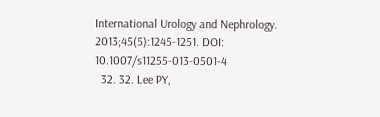International Urology and Nephrology. 2013;45(5):1245-1251. DOI: 10.1007/s11255-013-0501-4
  32. 32. Lee PY,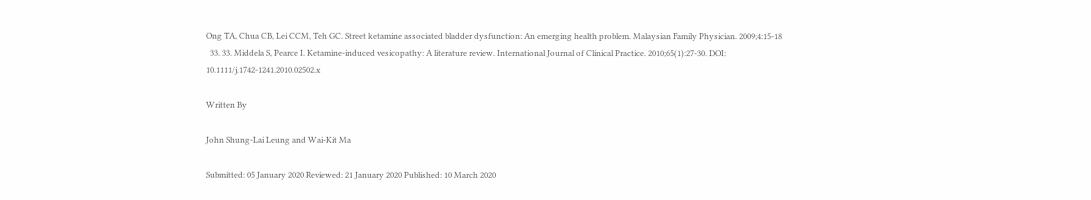Ong TA, Chua CB, Lei CCM, Teh GC. Street ketamine associated bladder dysfunction: An emerging health problem. Malaysian Family Physician. 2009;4:15-18
  33. 33. Middela S, Pearce I. Ketamine-induced vesicopathy: A literature review. International Journal of Clinical Practice. 2010;65(1):27-30. DOI: 10.1111/j.1742-1241.2010.02502.x

Written By

John Shung-Lai Leung and Wai-Kit Ma

Submitted: 05 January 2020 Reviewed: 21 January 2020 Published: 10 March 2020